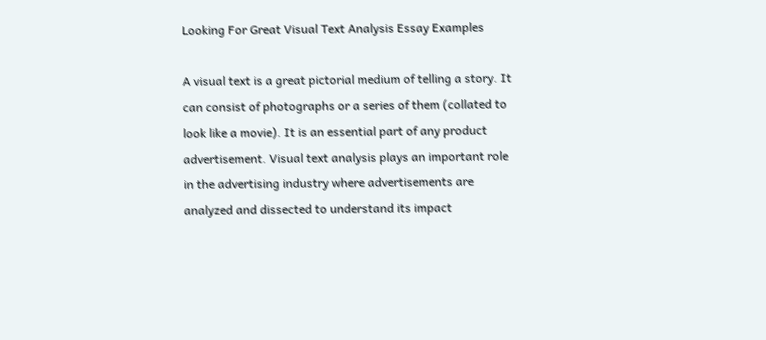Looking For Great Visual Text Analysis Essay Examples

A visual text is a great pictorial medium of telling a story. It can consist of photographs or a series of them (collated to look like a movie). It is an essential part of any product advertisement. Visual text analysis plays an important role in the advertising industry where advertisements are analyzed and dissected to understand its impact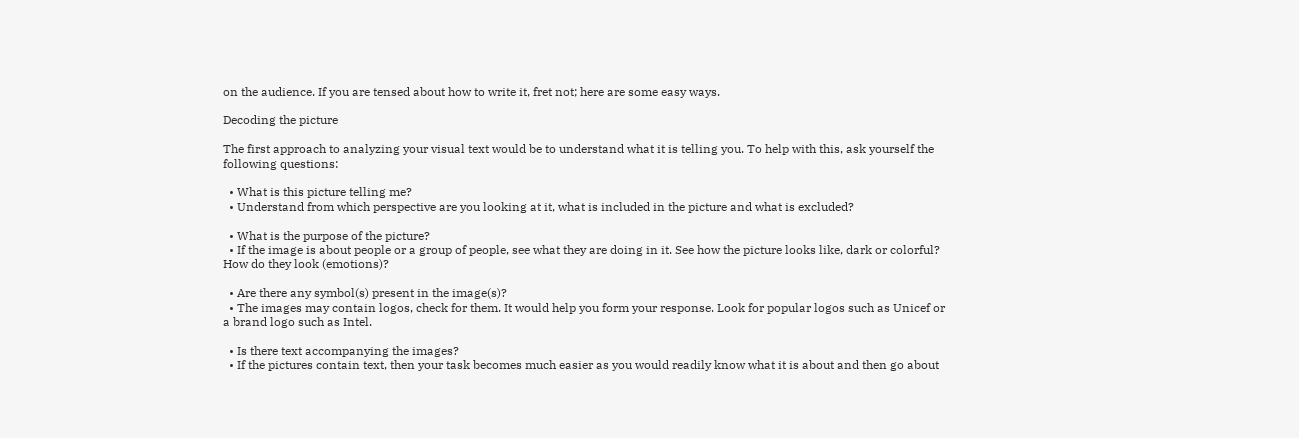on the audience. If you are tensed about how to write it, fret not; here are some easy ways.

Decoding the picture

The first approach to analyzing your visual text would be to understand what it is telling you. To help with this, ask yourself the following questions:

  • What is this picture telling me?
  • Understand from which perspective are you looking at it, what is included in the picture and what is excluded?

  • What is the purpose of the picture?
  • If the image is about people or a group of people, see what they are doing in it. See how the picture looks like, dark or colorful? How do they look (emotions)?

  • Are there any symbol(s) present in the image(s)?
  • The images may contain logos, check for them. It would help you form your response. Look for popular logos such as Unicef or a brand logo such as Intel.

  • Is there text accompanying the images?
  • If the pictures contain text, then your task becomes much easier as you would readily know what it is about and then go about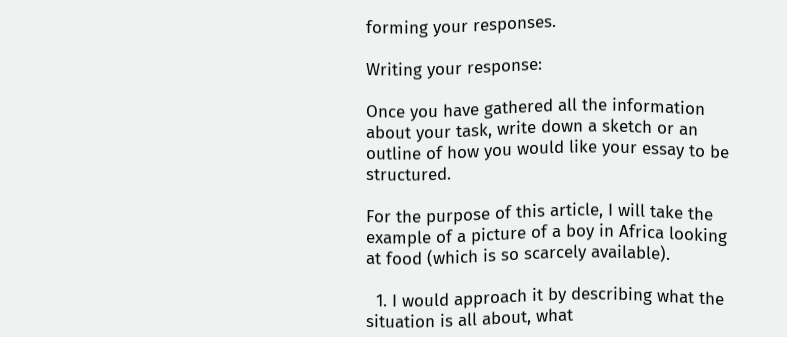forming your responses.

Writing your response:

Once you have gathered all the information about your task, write down a sketch or an outline of how you would like your essay to be structured.

For the purpose of this article, I will take the example of a picture of a boy in Africa looking at food (which is so scarcely available).

  1. I would approach it by describing what the situation is all about, what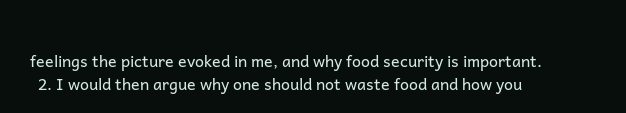feelings the picture evoked in me, and why food security is important.
  2. I would then argue why one should not waste food and how you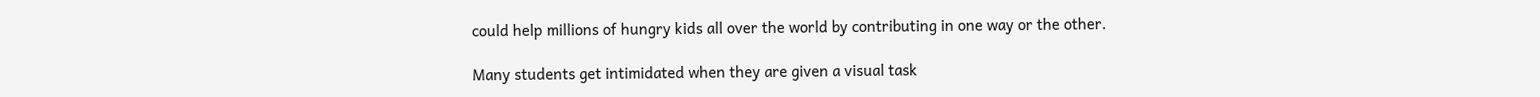could help millions of hungry kids all over the world by contributing in one way or the other.

Many students get intimidated when they are given a visual task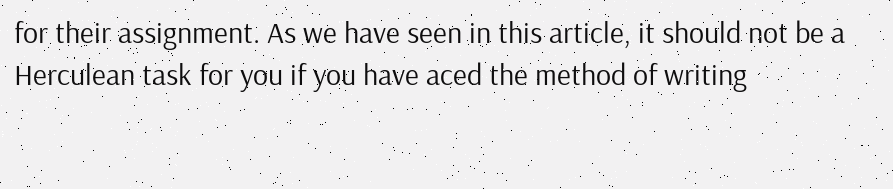for their assignment. As we have seen in this article, it should not be a Herculean task for you if you have aced the method of writing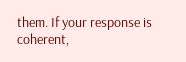them. If your response is coherent,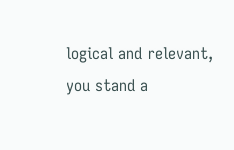logical and relevant, you stand a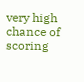very high chance of scoring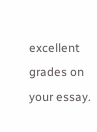excellent grades on your essay.